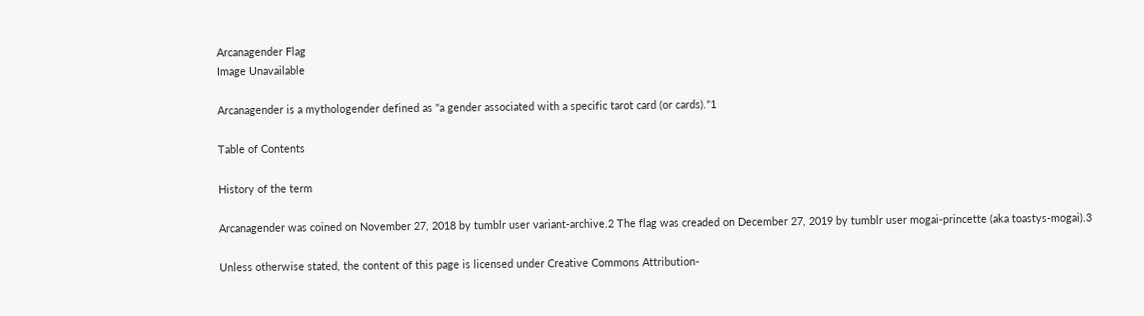Arcanagender Flag
Image Unavailable

Arcanagender is a mythologender defined as "a gender associated with a specific tarot card (or cards)."1

Table of Contents

History of the term

Arcanagender was coined on November 27, 2018 by tumblr user variant-archive.2 The flag was creaded on December 27, 2019 by tumblr user mogai-princette (aka toastys-mogai).3

Unless otherwise stated, the content of this page is licensed under Creative Commons Attribution-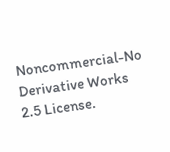Noncommercial-No Derivative Works 2.5 License.